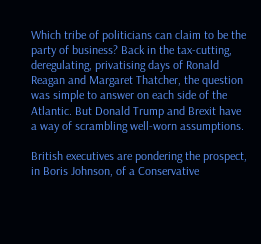Which tribe of politicians can claim to be the party of business? Back in the tax-cutting, deregulating, privatising days of Ronald Reagan and Margaret Thatcher, the question was simple to answer on each side of the Atlantic. But Donald Trump and Brexit have a way of scrambling well-worn assumptions.

British executives are pondering the prospect, in Boris Johnson, of a Conservative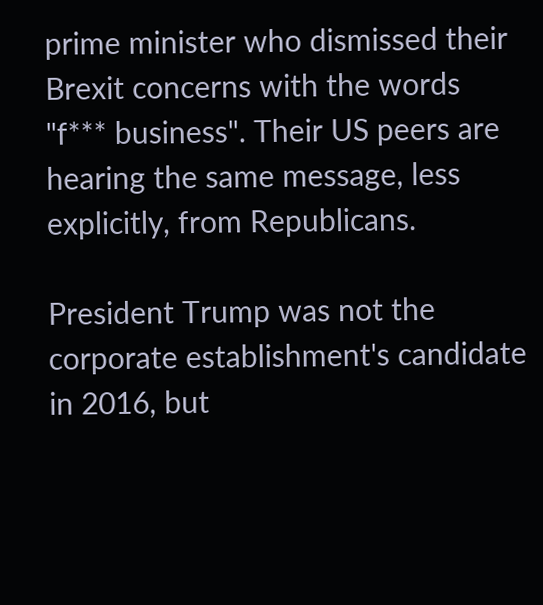prime minister who dismissed their Brexit concerns with the words "f*** business". Their US peers are hearing the same message, less explicitly, from Republicans.

President Trump was not the corporate establishment's candidate in 2016, but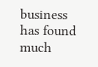business has found much